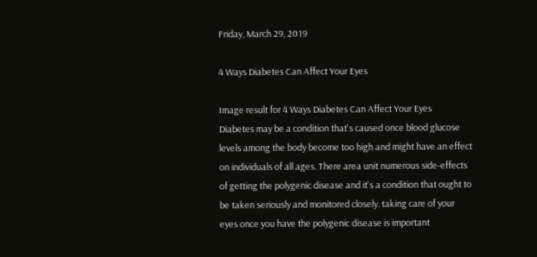Friday, March 29, 2019

4 Ways Diabetes Can Affect Your Eyes

Image result for 4 Ways Diabetes Can Affect Your Eyes
Diabetes may be a condition that's caused once blood glucose levels among the body become too high and might have an effect on individuals of all ages. There area unit numerous side-effects of getting the polygenic disease and it's a condition that ought to be taken seriously and monitored closely. taking care of your eyes once you have the polygenic disease is important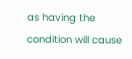as having the condition will cause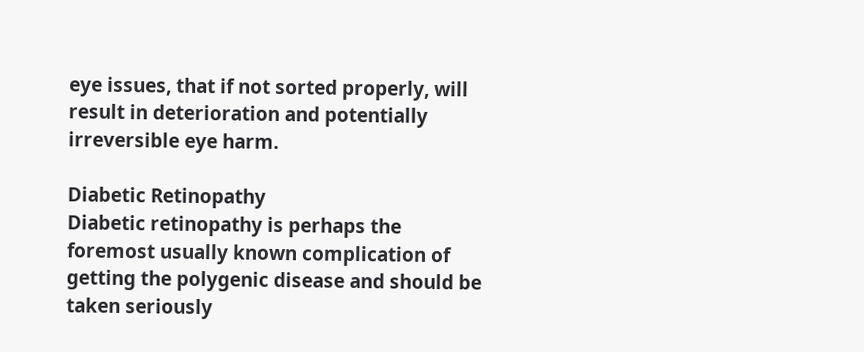eye issues, that if not sorted properly, will result in deterioration and potentially irreversible eye harm.

Diabetic Retinopathy
Diabetic retinopathy is perhaps the foremost usually known complication of getting the polygenic disease and should be taken seriously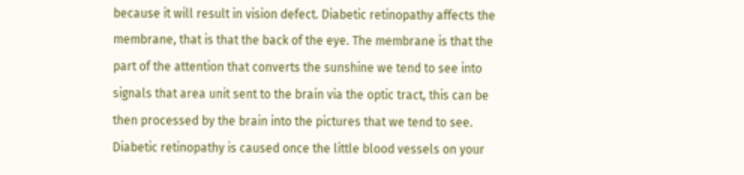because it will result in vision defect. Diabetic retinopathy affects the membrane, that is that the back of the eye. The membrane is that the part of the attention that converts the sunshine we tend to see into signals that area unit sent to the brain via the optic tract, this can be then processed by the brain into the pictures that we tend to see. Diabetic retinopathy is caused once the little blood vessels on your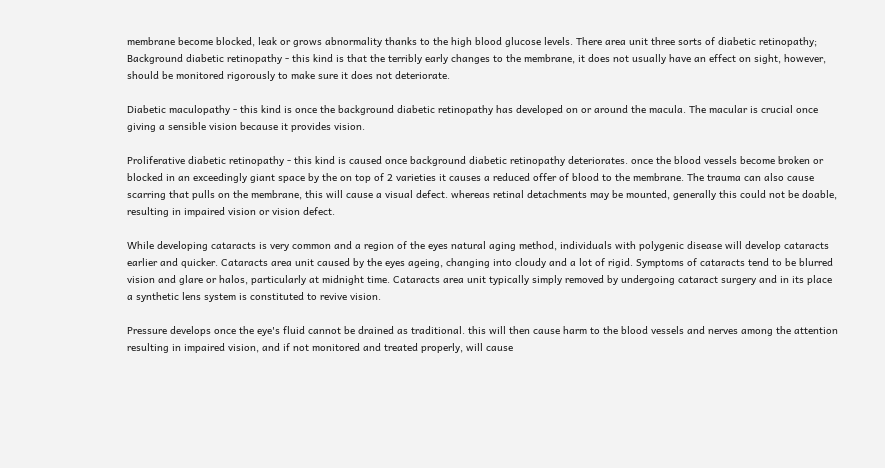membrane become blocked, leak or grows abnormality thanks to the high blood glucose levels. There area unit three sorts of diabetic retinopathy;
Background diabetic retinopathy - this kind is that the terribly early changes to the membrane, it does not usually have an effect on sight, however, should be monitored rigorously to make sure it does not deteriorate.

Diabetic maculopathy - this kind is once the background diabetic retinopathy has developed on or around the macula. The macular is crucial once giving a sensible vision because it provides vision.

Proliferative diabetic retinopathy - this kind is caused once background diabetic retinopathy deteriorates. once the blood vessels become broken or blocked in an exceedingly giant space by the on top of 2 varieties it causes a reduced offer of blood to the membrane. The trauma can also cause scarring that pulls on the membrane, this will cause a visual defect. whereas retinal detachments may be mounted, generally this could not be doable, resulting in impaired vision or vision defect.

While developing cataracts is very common and a region of the eyes natural aging method, individuals with polygenic disease will develop cataracts earlier and quicker. Cataracts area unit caused by the eyes ageing, changing into cloudy and a lot of rigid. Symptoms of cataracts tend to be blurred vision and glare or halos, particularly at midnight time. Cataracts area unit typically simply removed by undergoing cataract surgery and in its place a synthetic lens system is constituted to revive vision.

Pressure develops once the eye's fluid cannot be drained as traditional. this will then cause harm to the blood vessels and nerves among the attention resulting in impaired vision, and if not monitored and treated properly, will cause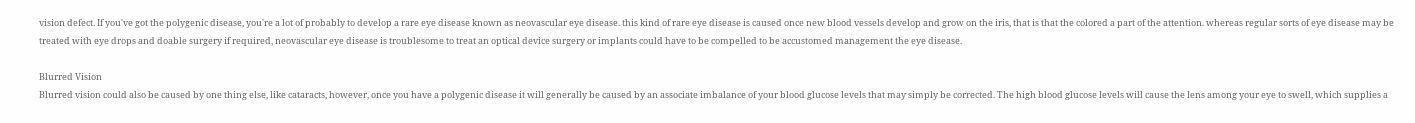vision defect. If you've got the polygenic disease, you're a lot of probably to develop a rare eye disease known as neovascular eye disease. this kind of rare eye disease is caused once new blood vessels develop and grow on the iris, that is that the colored a part of the attention. whereas regular sorts of eye disease may be treated with eye drops and doable surgery if required, neovascular eye disease is troublesome to treat an optical device surgery or implants could have to be compelled to be accustomed management the eye disease.

Blurred Vision
Blurred vision could also be caused by one thing else, like cataracts, however, once you have a polygenic disease it will generally be caused by an associate imbalance of your blood glucose levels that may simply be corrected. The high blood glucose levels will cause the lens among your eye to swell, which supplies a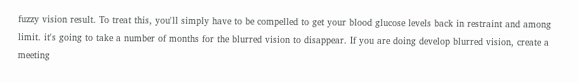fuzzy vision result. To treat this, you'll simply have to be compelled to get your blood glucose levels back in restraint and among limit. it's going to take a number of months for the blurred vision to disappear. If you are doing develop blurred vision, create a meeting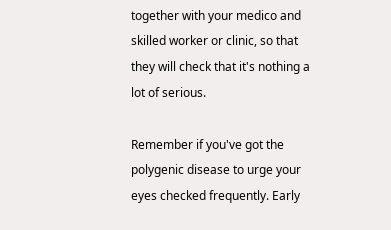together with your medico and skilled worker or clinic, so that they will check that it's nothing a lot of serious.

Remember if you've got the polygenic disease to urge your eyes checked frequently. Early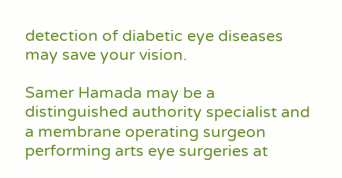detection of diabetic eye diseases may save your vision.

Samer Hamada may be a distinguished authority specialist and a membrane operating surgeon performing arts eye surgeries at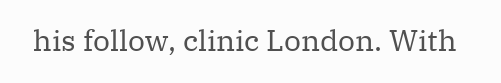his follow, clinic London. With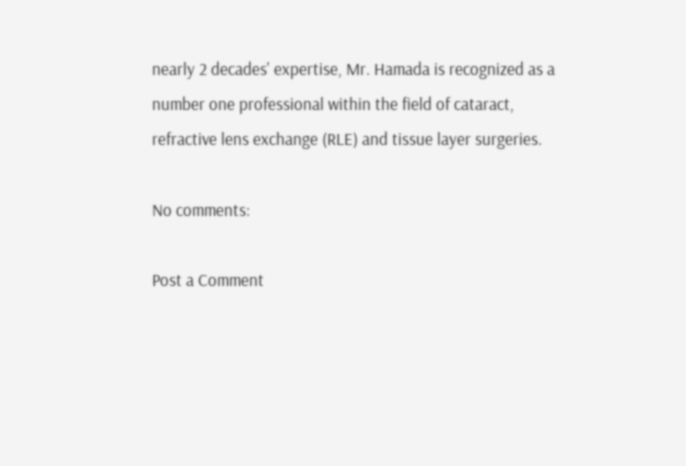nearly 2 decades' expertise, Mr. Hamada is recognized as a number one professional within the field of cataract, refractive lens exchange (RLE) and tissue layer surgeries.

No comments:

Post a Comment